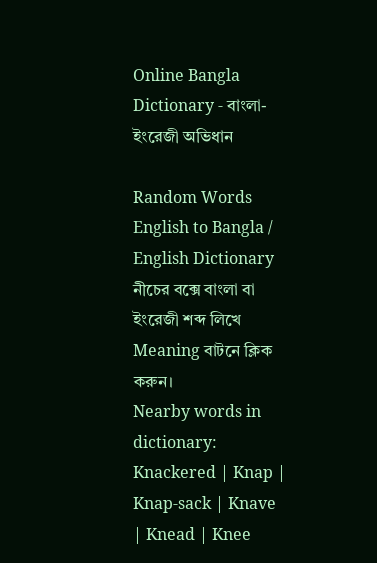Online Bangla Dictionary - বাংলা-ইংরেজী অভিধান

Random Words
English to Bangla / English Dictionary
নীচের বক্সে বাংলা বা ইংরেজী শব্দ লিখে Meaning বাটনে ক্লিক করুন।
Nearby words in dictionary:
Knackered | Knap | Knap-sack | Knave | Knead | Knee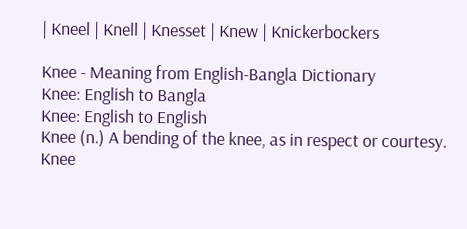| Kneel | Knell | Knesset | Knew | Knickerbockers

Knee - Meaning from English-Bangla Dictionary
Knee: English to Bangla
Knee: English to English
Knee (n.) A bending of the knee, as in respect or courtesy.
Knee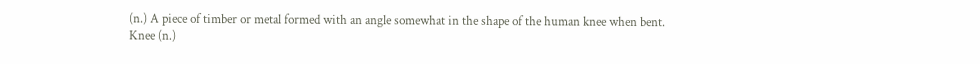(n.) A piece of timber or metal formed with an angle somewhat in the shape of the human knee when bent.
Knee (n.)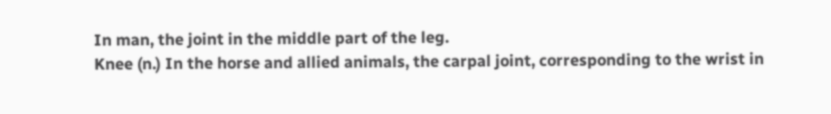In man, the joint in the middle part of the leg.
Knee (n.) In the horse and allied animals, the carpal joint, corresponding to the wrist in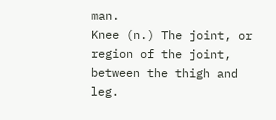man.
Knee (n.) The joint, or region of the joint, between the thigh and leg.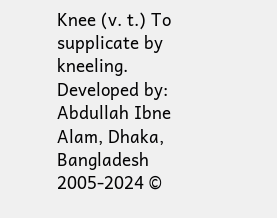Knee (v. t.) To supplicate by kneeling.
Developed by: Abdullah Ibne Alam, Dhaka, Bangladesh
2005-2024 ©